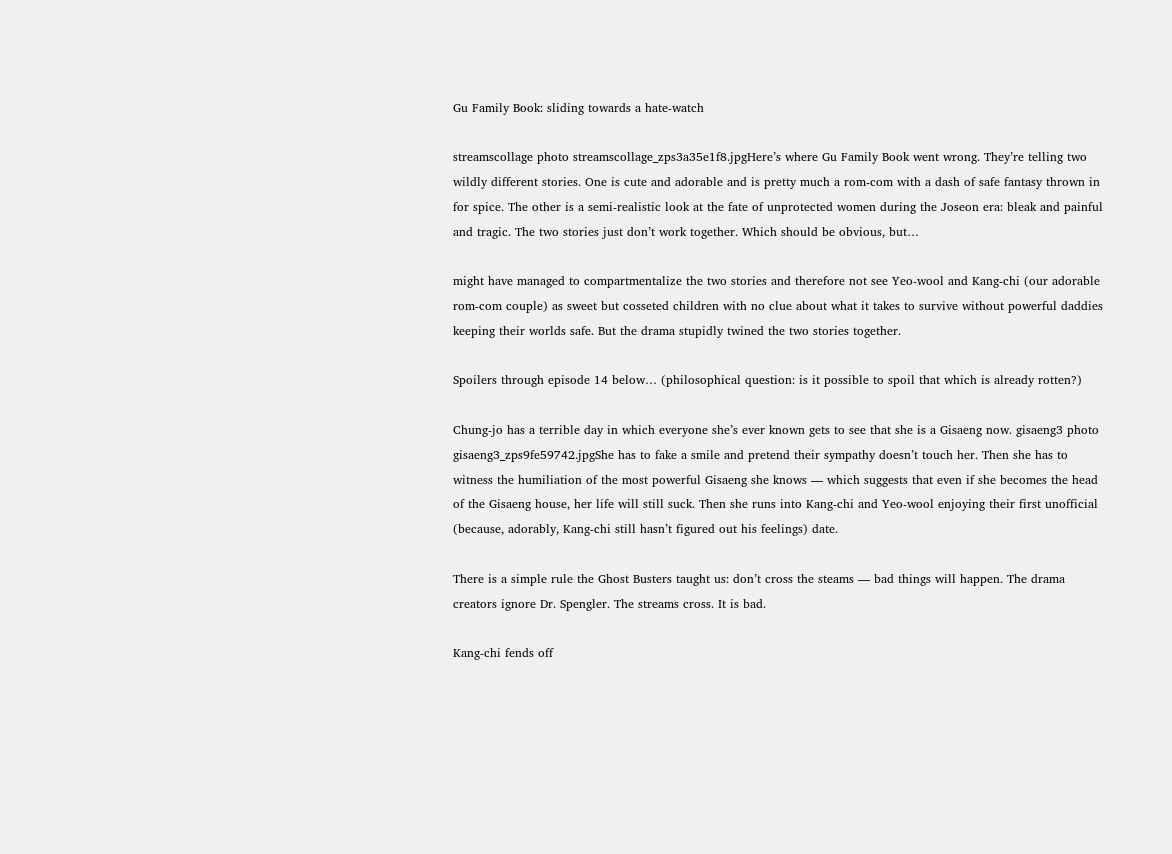Gu Family Book: sliding towards a hate-watch

streamscollage photo streamscollage_zps3a35e1f8.jpgHere’s where Gu Family Book went wrong. They’re telling two wildly different stories. One is cute and adorable and is pretty much a rom-com with a dash of safe fantasy thrown in for spice. The other is a semi-realistic look at the fate of unprotected women during the Joseon era: bleak and painful and tragic. The two stories just don’t work together. Which should be obvious, but…

might have managed to compartmentalize the two stories and therefore not see Yeo-wool and Kang-chi (our adorable rom-com couple) as sweet but cosseted children with no clue about what it takes to survive without powerful daddies keeping their worlds safe. But the drama stupidly twined the two stories together.

Spoilers through episode 14 below… (philosophical question: is it possible to spoil that which is already rotten?)

Chung-jo has a terrible day in which everyone she’s ever known gets to see that she is a Gisaeng now. gisaeng3 photo gisaeng3_zps9fe59742.jpgShe has to fake a smile and pretend their sympathy doesn’t touch her. Then she has to witness the humiliation of the most powerful Gisaeng she knows — which suggests that even if she becomes the head of the Gisaeng house, her life will still suck. Then she runs into Kang-chi and Yeo-wool enjoying their first unofficial (because, adorably, Kang-chi still hasn’t figured out his feelings) date.

There is a simple rule the Ghost Busters taught us: don’t cross the steams — bad things will happen. The drama creators ignore Dr. Spengler. The streams cross. It is bad.

Kang-chi fends off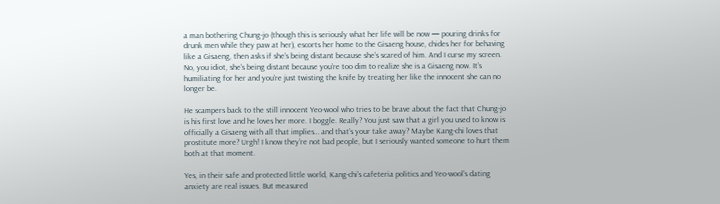a man bothering Chung-jo (though this is seriously what her life will be now — pouring drinks for drunk men while they paw at her), escorts her home to the Gisaeng house, chides her for behaving like a Gisaeng, then asks if she’s being distant because she’s scared of him. And I curse my screen. No, you idiot, she’s being distant because you’re too dim to realize she is a Gisaeng now. It’s humiliating for her and you’re just twisting the knife by treating her like the innocent she can no longer be.

He scampers back to the still innocent Yeo-wool who tries to be brave about the fact that Chung-jo is his first love and he loves her more. I boggle. Really? You just saw that a girl you used to know is officially a Gisaeng with all that implies… and that’s your take away? Maybe Kang-chi loves that prostitute more? Urgh! I know they’re not bad people, but I seriously wanted someone to hurt them both at that moment.

Yes, in their safe and protected little world, Kang-chi’s cafeteria politics and Yeo-wool’s dating anxiety are real issues. But measured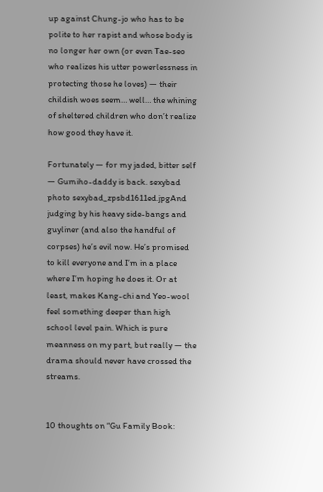up against Chung-jo who has to be polite to her rapist and whose body is no longer her own (or even Tae-seo who realizes his utter powerlessness in protecting those he loves) — their childish woes seem… well… the whining of sheltered children who don’t realize how good they have it.

Fortunately — for my jaded, bitter self — Gumiho-daddy is back. sexybad photo sexybad_zpsbd1611ed.jpgAnd judging by his heavy side-bangs and guyliner (and also the handful of corpses) he’s evil now. He’s promised to kill everyone and I’m in a place where I’m hoping he does it. Or at least, makes Kang-chi and Yeo-wool feel something deeper than high school level pain. Which is pure meanness on my part, but really — the drama should never have crossed the streams.


10 thoughts on “Gu Family Book: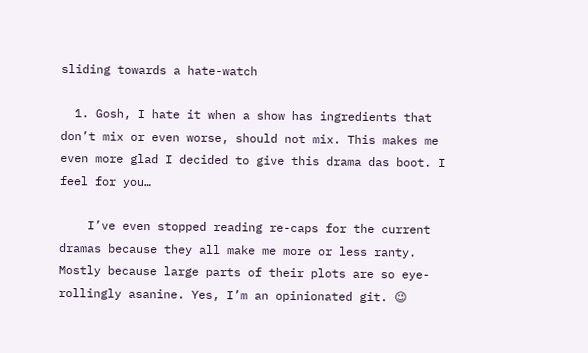sliding towards a hate-watch

  1. Gosh, I hate it when a show has ingredients that don’t mix or even worse, should not mix. This makes me even more glad I decided to give this drama das boot. I feel for you…

    I’ve even stopped reading re-caps for the current dramas because they all make me more or less ranty. Mostly because large parts of their plots are so eye-rollingly asanine. Yes, I’m an opinionated git. 😉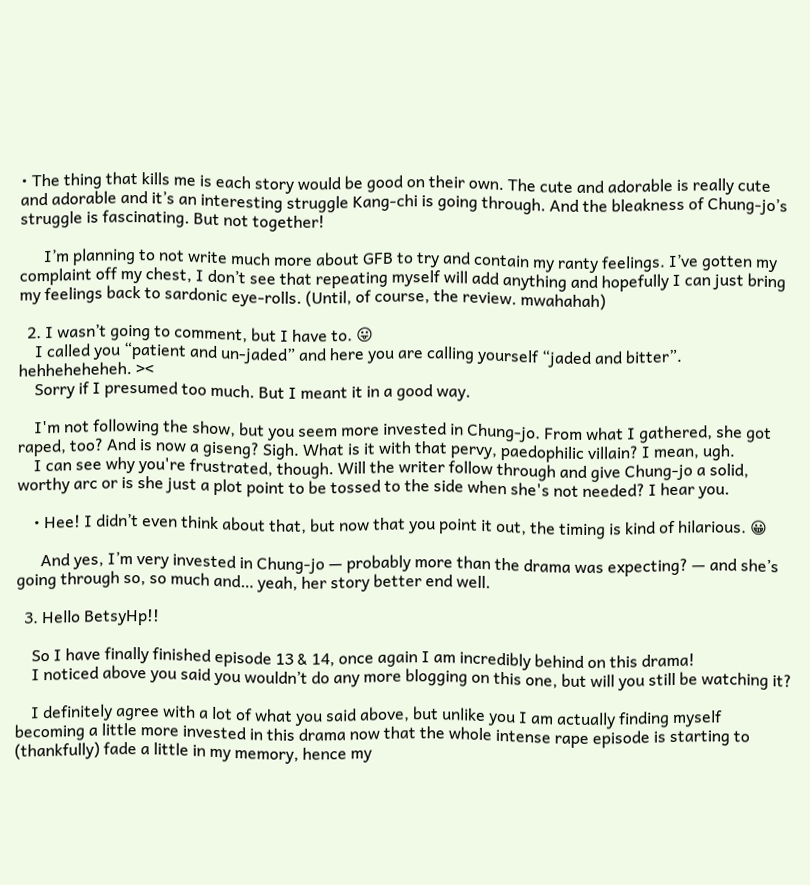• The thing that kills me is each story would be good on their own. The cute and adorable is really cute and adorable and it’s an interesting struggle Kang-chi is going through. And the bleakness of Chung-jo’s struggle is fascinating. But not together!

      I’m planning to not write much more about GFB to try and contain my ranty feelings. I’ve gotten my complaint off my chest, I don’t see that repeating myself will add anything and hopefully I can just bring my feelings back to sardonic eye-rolls. (Until, of course, the review. mwahahah)

  2. I wasn’t going to comment, but I have to. 😛
    I called you “patient and un-jaded” and here you are calling yourself “jaded and bitter”. hehheheheheh. ><
    Sorry if I presumed too much. But I meant it in a good way.

    I'm not following the show, but you seem more invested in Chung-jo. From what I gathered, she got raped, too? And is now a giseng? Sigh. What is it with that pervy, paedophilic villain? I mean, ugh.
    I can see why you're frustrated, though. Will the writer follow through and give Chung-jo a solid, worthy arc or is she just a plot point to be tossed to the side when she's not needed? I hear you.

    • Hee! I didn’t even think about that, but now that you point it out, the timing is kind of hilarious. 😀

      And yes, I’m very invested in Chung-jo — probably more than the drama was expecting? — and she’s going through so, so much and… yeah, her story better end well.

  3. Hello BetsyHp!!

    So I have finally finished episode 13 & 14, once again I am incredibly behind on this drama!
    I noticed above you said you wouldn’t do any more blogging on this one, but will you still be watching it?

    I definitely agree with a lot of what you said above, but unlike you I am actually finding myself becoming a little more invested in this drama now that the whole intense rape episode is starting to (thankfully) fade a little in my memory, hence my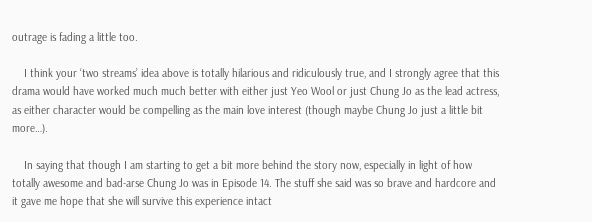outrage is fading a little too.

    I think your ‘two streams’ idea above is totally hilarious and ridiculously true, and I strongly agree that this drama would have worked much much better with either just Yeo Wool or just Chung Jo as the lead actress, as either character would be compelling as the main love interest (though maybe Chung Jo just a little bit more…).

    In saying that though I am starting to get a bit more behind the story now, especially in light of how totally awesome and bad-arse Chung Jo was in Episode 14. The stuff she said was so brave and hardcore and it gave me hope that she will survive this experience intact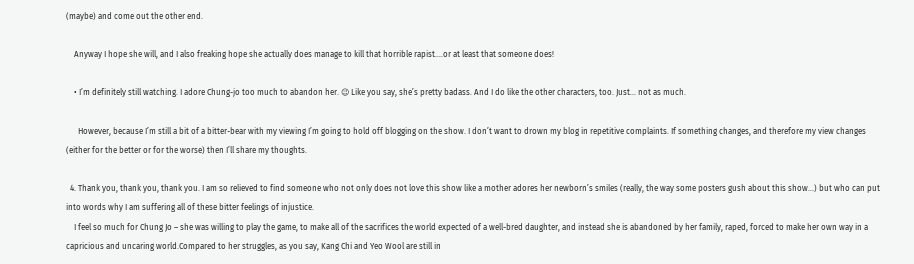(maybe) and come out the other end.

    Anyway I hope she will, and I also freaking hope she actually does manage to kill that horrible rapist….or at least that someone does!

    • I’m definitely still watching. I adore Chung-jo too much to abandon her. 😉 Like you say, she’s pretty badass. And I do like the other characters, too. Just… not as much.

      However, because I’m still a bit of a bitter-bear with my viewing I’m going to hold off blogging on the show. I don’t want to drown my blog in repetitive complaints. If something changes, and therefore my view changes (either for the better or for the worse) then I’ll share my thoughts.

  4. Thank you, thank you, thank you. I am so relieved to find someone who not only does not love this show like a mother adores her newborn’s smiles (really, the way some posters gush about this show…) but who can put into words why I am suffering all of these bitter feelings of injustice.
    I feel so much for Chung Jo – she was willing to play the game, to make all of the sacrifices the world expected of a well-bred daughter, and instead she is abandoned by her family, raped, forced to make her own way in a capricious and uncaring world.Compared to her struggles, as you say, Kang Chi and Yeo Wool are still in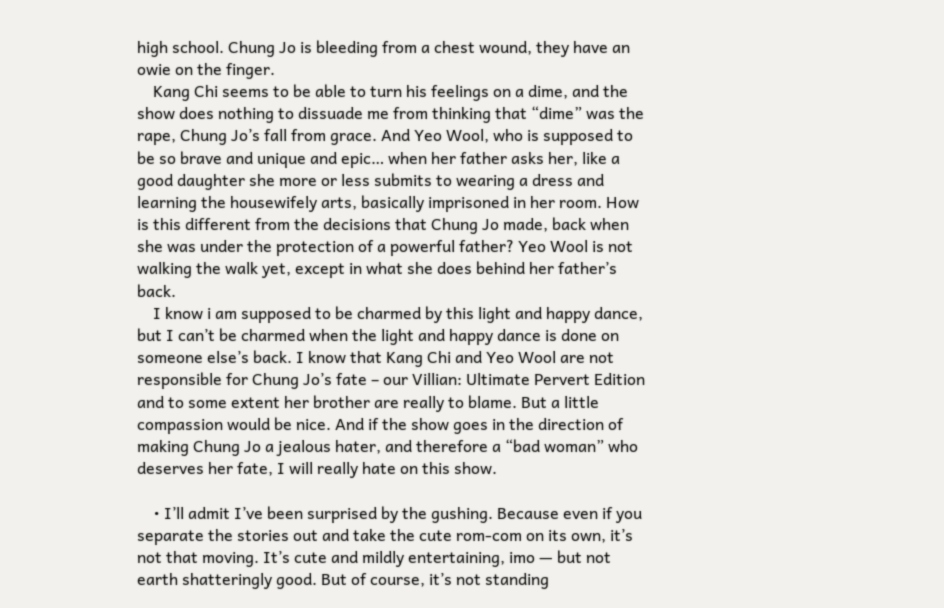high school. Chung Jo is bleeding from a chest wound, they have an owie on the finger.
    Kang Chi seems to be able to turn his feelings on a dime, and the show does nothing to dissuade me from thinking that “dime” was the rape, Chung Jo’s fall from grace. And Yeo Wool, who is supposed to be so brave and unique and epic… when her father asks her, like a good daughter she more or less submits to wearing a dress and learning the housewifely arts, basically imprisoned in her room. How is this different from the decisions that Chung Jo made, back when she was under the protection of a powerful father? Yeo Wool is not walking the walk yet, except in what she does behind her father’s back.
    I know i am supposed to be charmed by this light and happy dance, but I can’t be charmed when the light and happy dance is done on someone else’s back. I know that Kang Chi and Yeo Wool are not responsible for Chung Jo’s fate – our Villian: Ultimate Pervert Edition and to some extent her brother are really to blame. But a little compassion would be nice. And if the show goes in the direction of making Chung Jo a jealous hater, and therefore a “bad woman” who deserves her fate, I will really hate on this show.

    • I’ll admit I’ve been surprised by the gushing. Because even if you separate the stories out and take the cute rom-com on its own, it’s not that moving. It’s cute and mildly entertaining, imo — but not earth shatteringly good. But of course, it’s not standing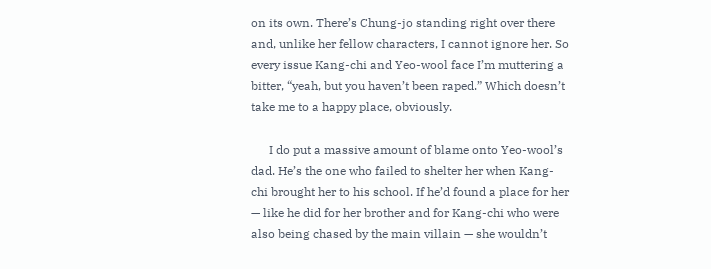on its own. There’s Chung-jo standing right over there and, unlike her fellow characters, I cannot ignore her. So every issue Kang-chi and Yeo-wool face I’m muttering a bitter, “yeah, but you haven’t been raped.” Which doesn’t take me to a happy place, obviously.

      I do put a massive amount of blame onto Yeo-wool’s dad. He’s the one who failed to shelter her when Kang-chi brought her to his school. If he’d found a place for her — like he did for her brother and for Kang-chi who were also being chased by the main villain — she wouldn’t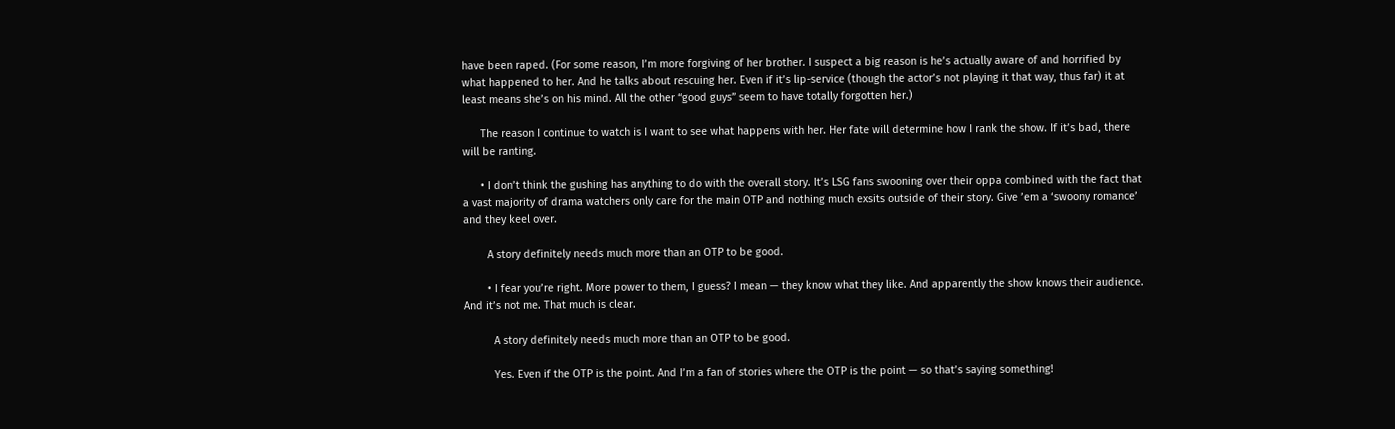have been raped. (For some reason, I’m more forgiving of her brother. I suspect a big reason is he’s actually aware of and horrified by what happened to her. And he talks about rescuing her. Even if it’s lip-service (though the actor’s not playing it that way, thus far) it at least means she’s on his mind. All the other “good guys” seem to have totally forgotten her.)

      The reason I continue to watch is I want to see what happens with her. Her fate will determine how I rank the show. If it’s bad, there will be ranting.

      • I don’t think the gushing has anything to do with the overall story. It’s LSG fans swooning over their oppa combined with the fact that a vast majority of drama watchers only care for the main OTP and nothing much exsits outside of their story. Give ’em a ‘swoony romance’ and they keel over.

        A story definitely needs much more than an OTP to be good.

        • I fear you’re right. More power to them, I guess? I mean — they know what they like. And apparently the show knows their audience. And it’s not me. That much is clear.

          A story definitely needs much more than an OTP to be good.

          Yes. Even if the OTP is the point. And I’m a fan of stories where the OTP is the point — so that’s saying something!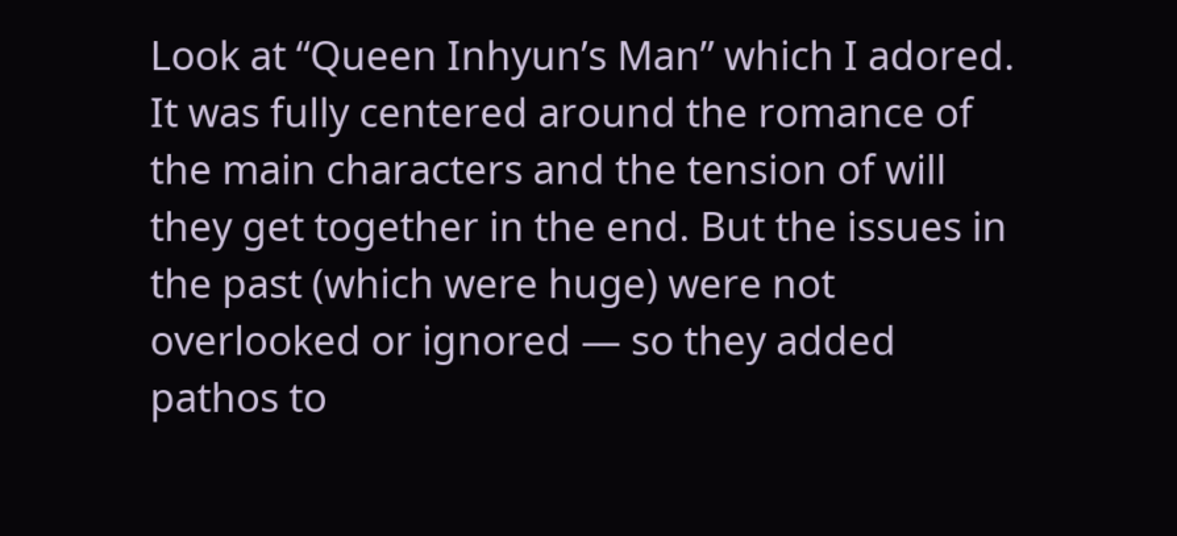Look at “Queen Inhyun’s Man” which I adored. It was fully centered around the romance of the main characters and the tension of will they get together in the end. But the issues in the past (which were huge) were not overlooked or ignored — so they added pathos to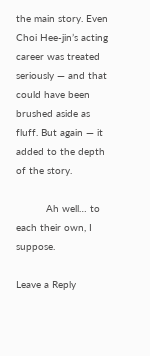the main story. Even Choi Hee-jin’s acting career was treated seriously — and that could have been brushed aside as fluff. But again — it added to the depth of the story.

          Ah well… to each their own, I suppose.

Leave a Reply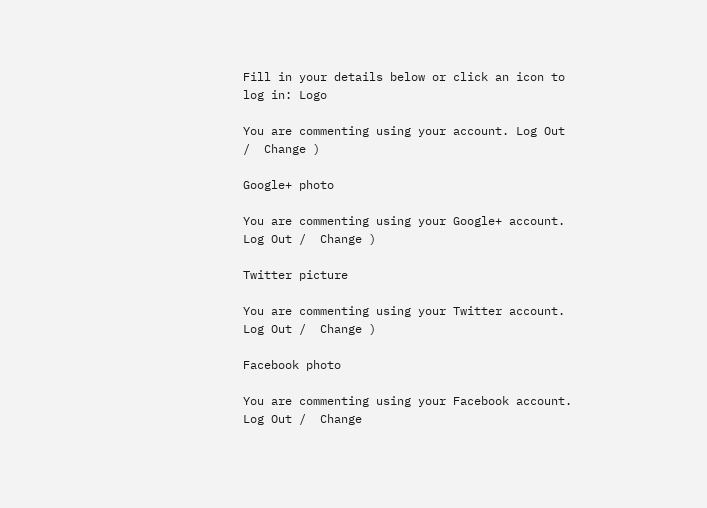Fill in your details below or click an icon to log in: Logo

You are commenting using your account. Log Out /  Change )

Google+ photo

You are commenting using your Google+ account. Log Out /  Change )

Twitter picture

You are commenting using your Twitter account. Log Out /  Change )

Facebook photo

You are commenting using your Facebook account. Log Out /  Change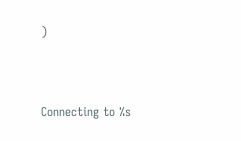)


Connecting to %s